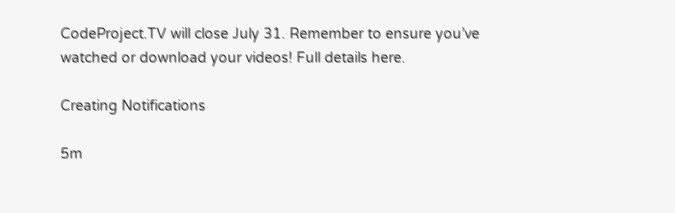CodeProject.TV will close July 31. Remember to ensure you’ve watched or download your videos! Full details here.

Creating Notifications

5m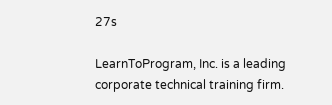27s

LearnToProgram, Inc. is a leading corporate technical training firm.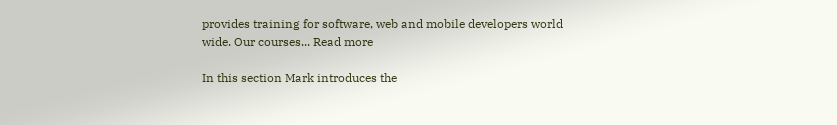provides training for software, web and mobile developers world wide. Our courses... Read more

In this section Mark introduces the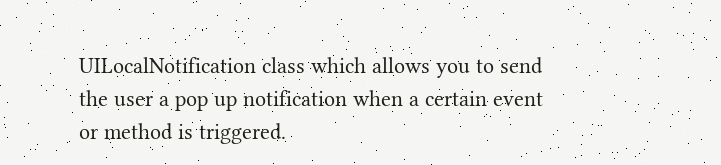UILocalNotification class which allows you to send the user a pop up notification when a certain event or method is triggered.